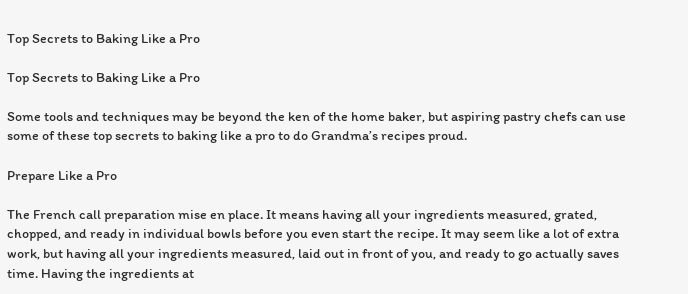Top Secrets to Baking Like a Pro

Top Secrets to Baking Like a Pro

Some tools and techniques may be beyond the ken of the home baker, but aspiring pastry chefs can use some of these top secrets to baking like a pro to do Grandma’s recipes proud.

Prepare Like a Pro

The French call preparation mise en place. It means having all your ingredients measured, grated, chopped, and ready in individual bowls before you even start the recipe. It may seem like a lot of extra work, but having all your ingredients measured, laid out in front of you, and ready to go actually saves time. Having the ingredients at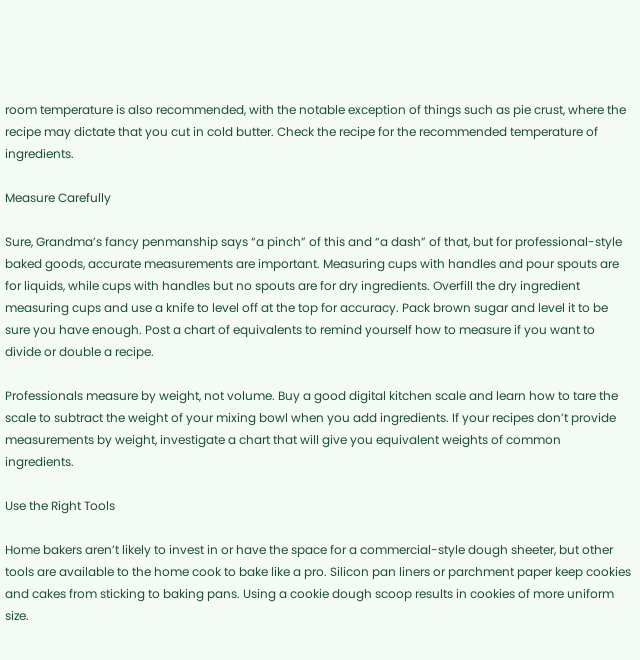room temperature is also recommended, with the notable exception of things such as pie crust, where the recipe may dictate that you cut in cold butter. Check the recipe for the recommended temperature of ingredients.

Measure Carefully

Sure, Grandma’s fancy penmanship says “a pinch” of this and “a dash” of that, but for professional-style baked goods, accurate measurements are important. Measuring cups with handles and pour spouts are for liquids, while cups with handles but no spouts are for dry ingredients. Overfill the dry ingredient measuring cups and use a knife to level off at the top for accuracy. Pack brown sugar and level it to be sure you have enough. Post a chart of equivalents to remind yourself how to measure if you want to divide or double a recipe.

Professionals measure by weight, not volume. Buy a good digital kitchen scale and learn how to tare the scale to subtract the weight of your mixing bowl when you add ingredients. If your recipes don’t provide measurements by weight, investigate a chart that will give you equivalent weights of common ingredients.

Use the Right Tools

Home bakers aren’t likely to invest in or have the space for a commercial-style dough sheeter, but other tools are available to the home cook to bake like a pro. Silicon pan liners or parchment paper keep cookies and cakes from sticking to baking pans. Using a cookie dough scoop results in cookies of more uniform size.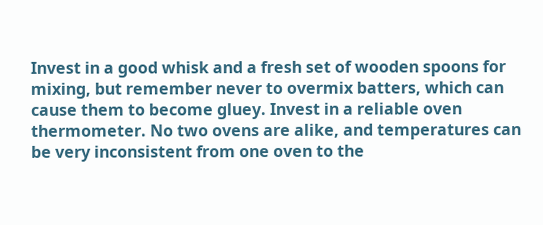Invest in a good whisk and a fresh set of wooden spoons for mixing, but remember never to overmix batters, which can cause them to become gluey. Invest in a reliable oven thermometer. No two ovens are alike, and temperatures can be very inconsistent from one oven to the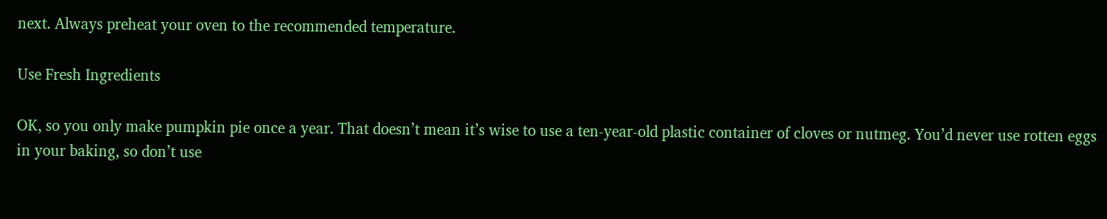next. Always preheat your oven to the recommended temperature.

Use Fresh Ingredients

OK, so you only make pumpkin pie once a year. That doesn’t mean it’s wise to use a ten-year-old plastic container of cloves or nutmeg. You’d never use rotten eggs in your baking, so don’t use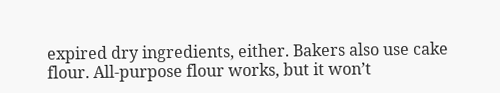expired dry ingredients, either. Bakers also use cake flour. All-purpose flour works, but it won’t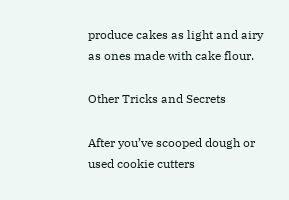produce cakes as light and airy as ones made with cake flour.

Other Tricks and Secrets

After you’ve scooped dough or used cookie cutters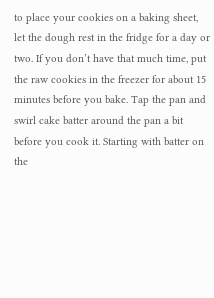to place your cookies on a baking sheet, let the dough rest in the fridge for a day or two. If you don’t have that much time, put the raw cookies in the freezer for about 15 minutes before you bake. Tap the pan and swirl cake batter around the pan a bit before you cook it. Starting with batter on the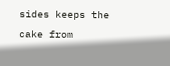sides keeps the cake from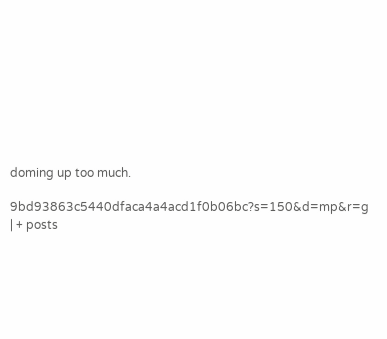doming up too much.

9bd93863c5440dfaca4a4acd1f0b06bc?s=150&d=mp&r=g | + posts